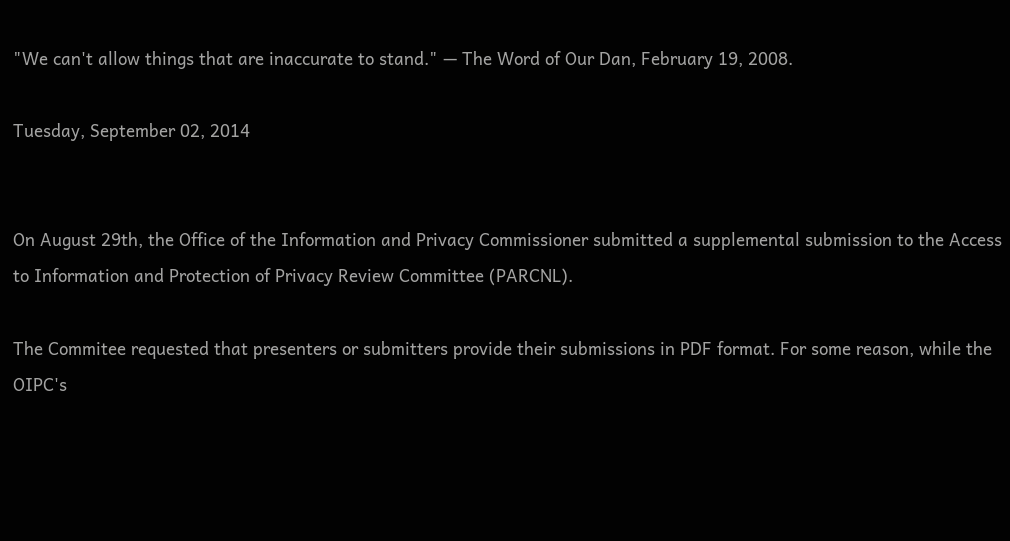"We can't allow things that are inaccurate to stand." — The Word of Our Dan, February 19, 2008.

Tuesday, September 02, 2014


On August 29th, the Office of the Information and Privacy Commissioner submitted a supplemental submission to the Access to Information and Protection of Privacy Review Committee (PARCNL).

The Commitee requested that presenters or submitters provide their submissions in PDF format. For some reason, while the OIPC's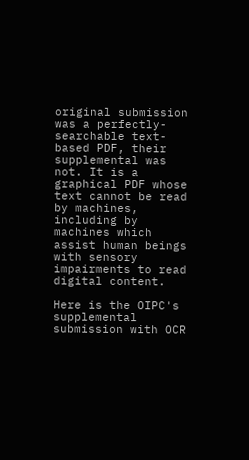original submission was a perfectly-searchable text-based PDF, their supplemental was not. It is a graphical PDF whose text cannot be read by machines, including by machines which assist human beings with sensory impairments to read digital content.

Here is the OIPC's supplemental submission with OCR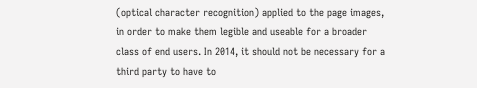(optical character recognition) applied to the page images, in order to make them legible and useable for a broader class of end users. In 2014, it should not be necessary for a third party to have to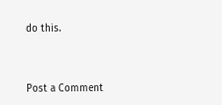do this.



Post a Comment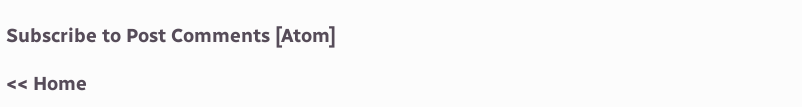Subscribe to Post Comments [Atom]

<< Home